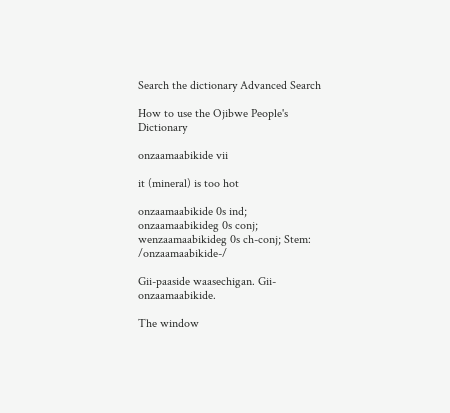Search the dictionary Advanced Search

How to use the Ojibwe People's Dictionary

onzaamaabikide vii

it (mineral) is too hot

onzaamaabikide 0s ind; onzaamaabikideg 0s conj; wenzaamaabikideg 0s ch-conj; Stem: /onzaamaabikide-/

Gii-paaside waasechigan. Gii-onzaamaabikide.

The window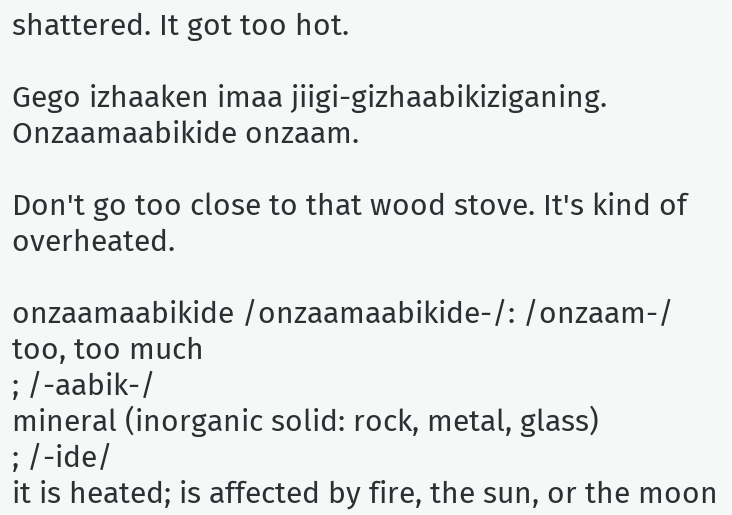shattered. It got too hot.

Gego izhaaken imaa jiigi-gizhaabikiziganing. Onzaamaabikide onzaam.

Don't go too close to that wood stove. It's kind of overheated.

onzaamaabikide /onzaamaabikide-/: /onzaam-/
too, too much
; /-aabik-/
mineral (inorganic solid: rock, metal, glass)
; /-ide/
it is heated; is affected by fire, the sun, or the moon